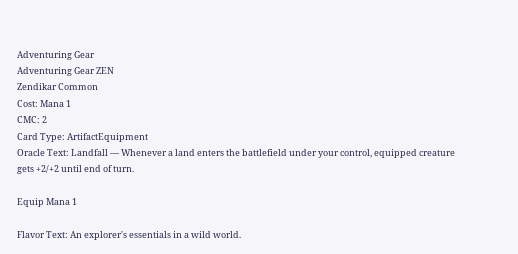Adventuring Gear
Adventuring Gear ZEN
Zendikar Common
Cost: Mana 1
CMC: 2
Card Type: ArtifactEquipment
Oracle Text: Landfall — Whenever a land enters the battlefield under your control, equipped creature gets +2/+2 until end of turn.

Equip Mana 1

Flavor Text: An explorer's essentials in a wild world.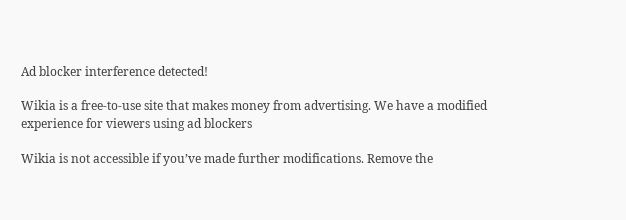Ad blocker interference detected!

Wikia is a free-to-use site that makes money from advertising. We have a modified experience for viewers using ad blockers

Wikia is not accessible if you’ve made further modifications. Remove the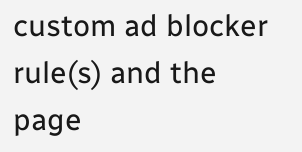custom ad blocker rule(s) and the page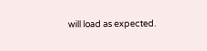will load as expected.